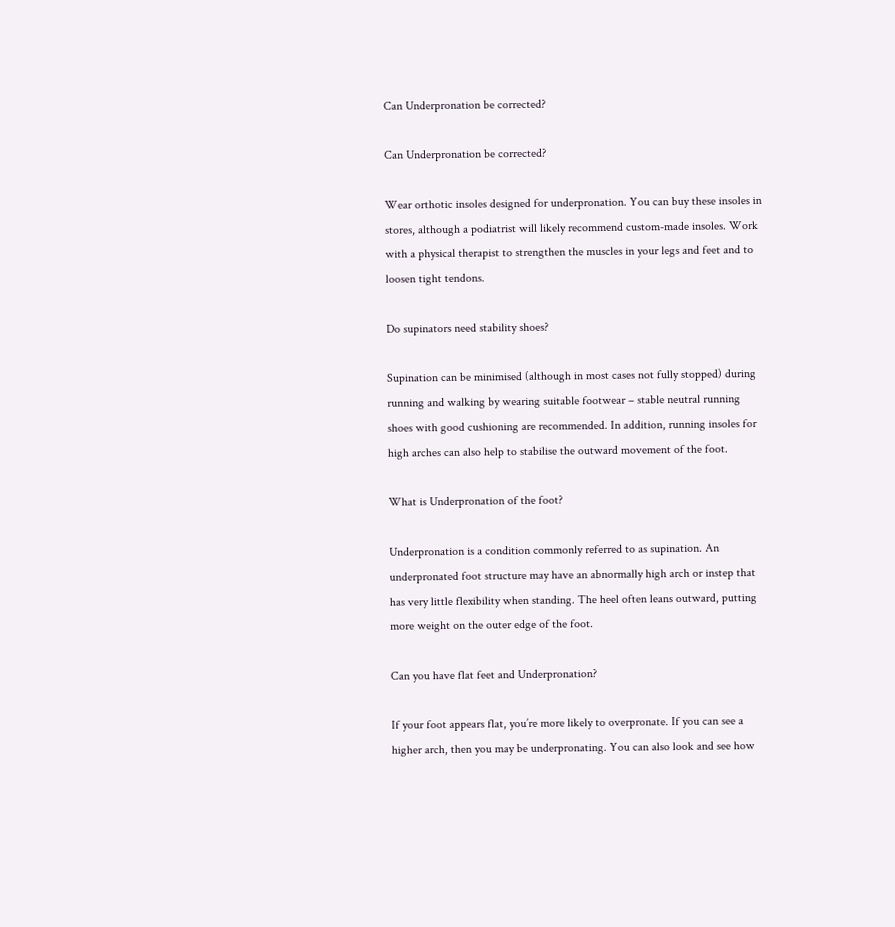Can Underpronation be corrected?

Can Underpronation be corrected?

Wear orthotic insoles designed for underpronation. You can buy these insoles in stores, although a podiatrist will likely recommend custom-made insoles. Work with a physical therapist to strengthen the muscles in your legs and feet and to loosen tight tendons.

Do supinators need stability shoes?

Supination can be minimised (although in most cases not fully stopped) during running and walking by wearing suitable footwear – stable neutral running shoes with good cushioning are recommended. In addition, running insoles for high arches can also help to stabilise the outward movement of the foot.

What is Underpronation of the foot?

Underpronation is a condition commonly referred to as supination. An underpronated foot structure may have an abnormally high arch or instep that has very little flexibility when standing. The heel often leans outward, putting more weight on the outer edge of the foot.

Can you have flat feet and Underpronation?

If your foot appears flat, you’re more likely to overpronate. If you can see a higher arch, then you may be underpronating. You can also look and see how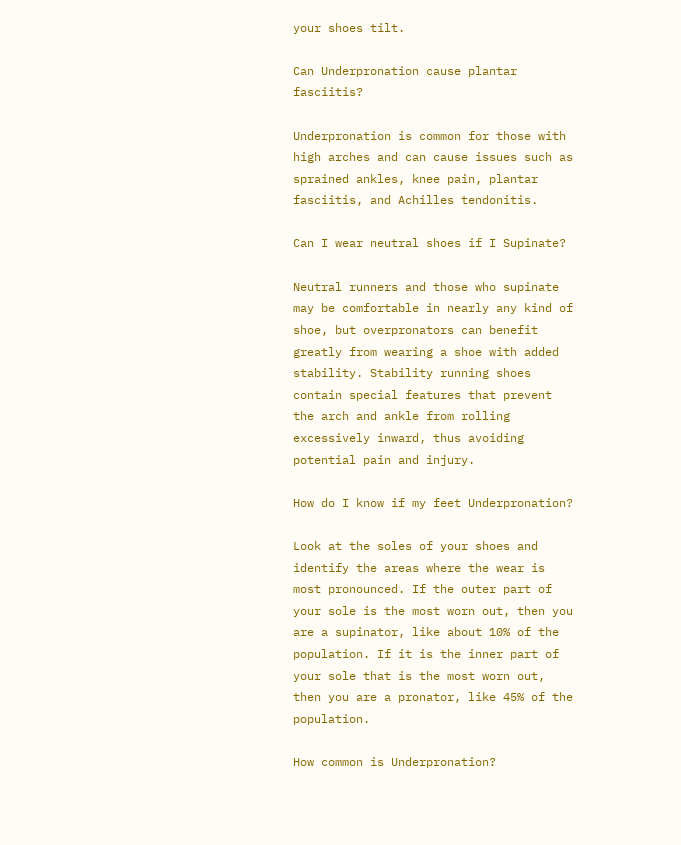your shoes tilt.

Can Underpronation cause plantar fasciitis?

Underpronation is common for those with high arches and can cause issues such as sprained ankles, knee pain, plantar fasciitis, and Achilles tendonitis.

Can I wear neutral shoes if I Supinate?

Neutral runners and those who supinate may be comfortable in nearly any kind of shoe, but overpronators can benefit greatly from wearing a shoe with added stability. Stability running shoes contain special features that prevent the arch and ankle from rolling excessively inward, thus avoiding potential pain and injury.

How do I know if my feet Underpronation?

Look at the soles of your shoes and identify the areas where the wear is most pronounced. If the outer part of your sole is the most worn out, then you are a supinator, like about 10% of the population. If it is the inner part of your sole that is the most worn out, then you are a pronator, like 45% of the population.

How common is Underpronation?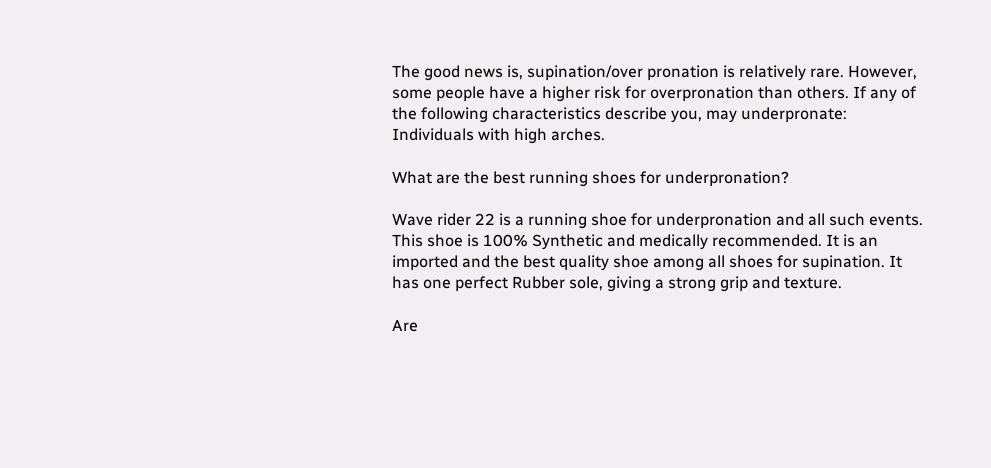The good news is, supination/over pronation is relatively rare. However, some people have a higher risk for overpronation than others. If any of the following characteristics describe you, may underpronate: Individuals with high arches.

What are the best running shoes for underpronation?

Wave rider 22 is a running shoe for underpronation and all such events. This shoe is 100% Synthetic and medically recommended. It is an imported and the best quality shoe among all shoes for supination. It has one perfect Rubber sole, giving a strong grip and texture.

Are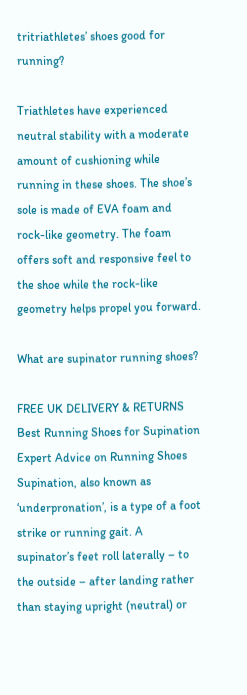tritriathletes’ shoes good for running?

Triathletes have experienced neutral stability with a moderate amount of cushioning while running in these shoes. The shoe’s sole is made of EVA foam and rock-like geometry. The foam offers soft and responsive feel to the shoe while the rock-like geometry helps propel you forward.

What are supinator running shoes?

FREE UK DELIVERY & RETURNS Best Running Shoes for Supination Expert Advice on Running Shoes Supination, also known as ‘underpronation’, is a type of a foot strike or running gait. A supinator’s feet roll laterally – to the outside – after landing rather than staying upright (neutral) or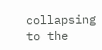collapsing to the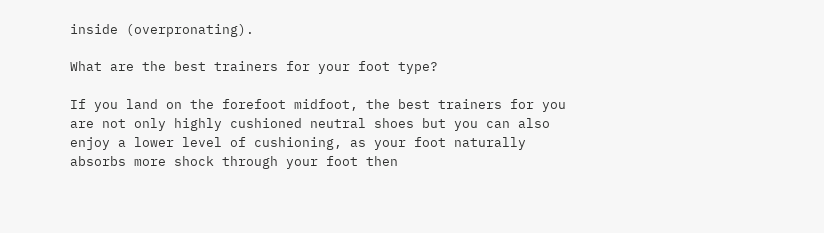inside (overpronating).

What are the best trainers for your foot type?

If you land on the forefoot midfoot, the best trainers for you are not only highly cushioned neutral shoes but you can also enjoy a lower level of cushioning, as your foot naturally absorbs more shock through your foot then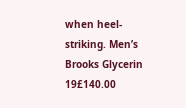when heel-striking. Men’s Brooks Glycerin 19£140.00